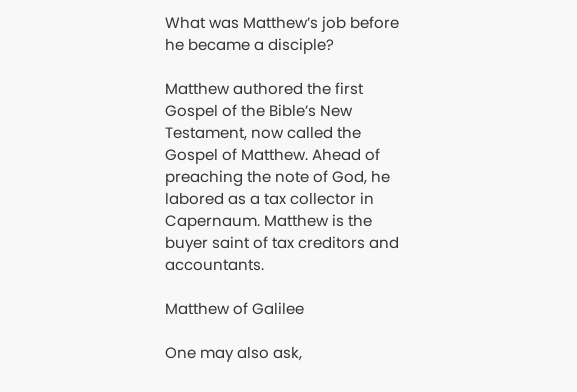What was Matthew’s job before he became a disciple?

Matthew authored the first Gospel of the Bible’s New Testament, now called the Gospel of Matthew. Ahead of preaching the note of God, he labored as a tax collector in Capernaum. Matthew is the buyer saint of tax creditors and accountants.

Matthew of Galilee

One may also ask,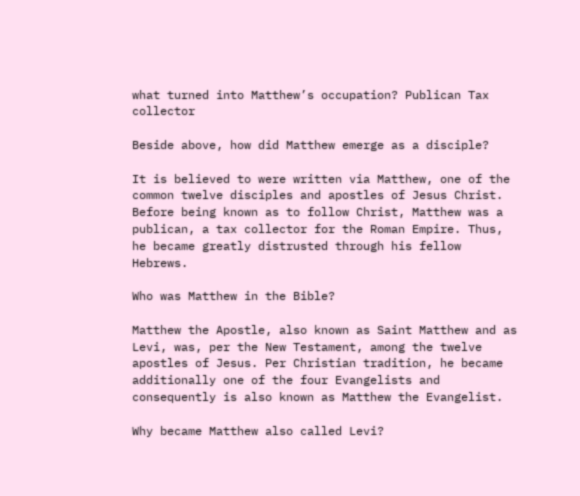what turned into Matthew’s occupation? Publican Tax collector

Beside above, how did Matthew emerge as a disciple?

It is believed to were written via Matthew, one of the common twelve disciples and apostles of Jesus Christ. Before being known as to follow Christ, Matthew was a publican, a tax collector for the Roman Empire. Thus, he became greatly distrusted through his fellow Hebrews.

Who was Matthew in the Bible?

Matthew the Apostle, also known as Saint Matthew and as Levi, was, per the New Testament, among the twelve apostles of Jesus. Per Christian tradition, he became additionally one of the four Evangelists and consequently is also known as Matthew the Evangelist.

Why became Matthew also called Levi?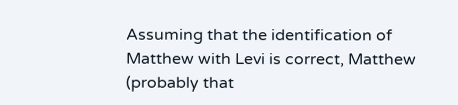Assuming that the identification of Matthew with Levi is correct, Matthew (probably that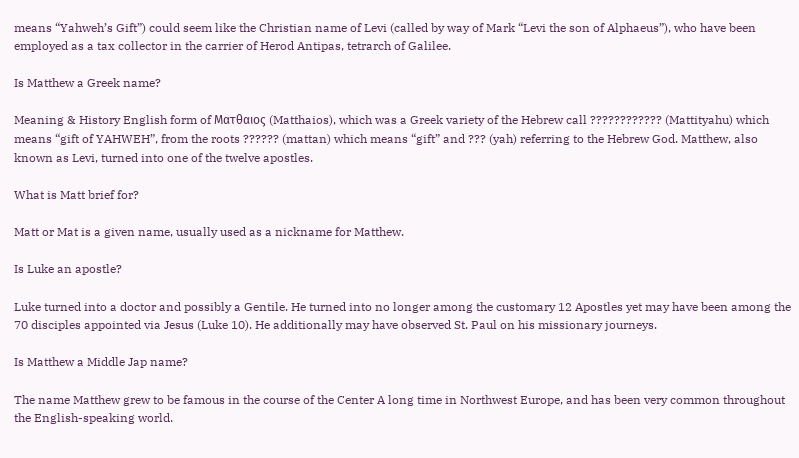means “Yahweh’s Gift”) could seem like the Christian name of Levi (called by way of Mark “Levi the son of Alphaeus”), who have been employed as a tax collector in the carrier of Herod Antipas, tetrarch of Galilee.

Is Matthew a Greek name?

Meaning & History English form of Ματθαιος (Matthaios), which was a Greek variety of the Hebrew call ???????????? (Mattityahu) which means “gift of YAHWEH”, from the roots ?????? (mattan) which means “gift” and ??? (yah) referring to the Hebrew God. Matthew, also known as Levi, turned into one of the twelve apostles.

What is Matt brief for?

Matt or Mat is a given name, usually used as a nickname for Matthew.

Is Luke an apostle?

Luke turned into a doctor and possibly a Gentile. He turned into no longer among the customary 12 Apostles yet may have been among the 70 disciples appointed via Jesus (Luke 10). He additionally may have observed St. Paul on his missionary journeys.

Is Matthew a Middle Jap name?

The name Matthew grew to be famous in the course of the Center A long time in Northwest Europe, and has been very common throughout the English-speaking world.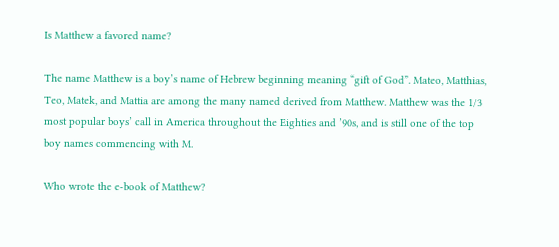Is Matthew a favored name?

The name Matthew is a boy’s name of Hebrew beginning meaning “gift of God”. Mateo, Matthias, Teo, Matek, and Mattia are among the many named derived from Matthew. Matthew was the 1/3 most popular boys’ call in America throughout the Eighties and ’90s, and is still one of the top boy names commencing with M.

Who wrote the e-book of Matthew?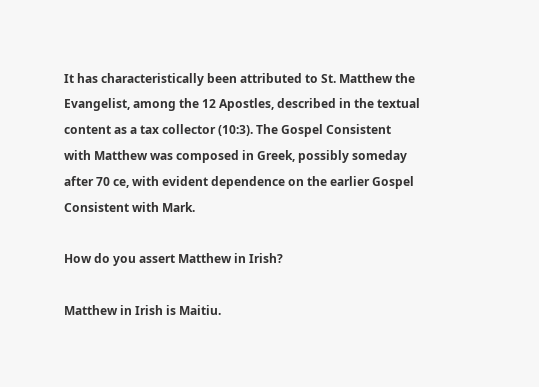It has characteristically been attributed to St. Matthew the Evangelist, among the 12 Apostles, described in the textual content as a tax collector (10:3). The Gospel Consistent with Matthew was composed in Greek, possibly someday after 70 ce, with evident dependence on the earlier Gospel Consistent with Mark.

How do you assert Matthew in Irish?

Matthew in Irish is Maitiu.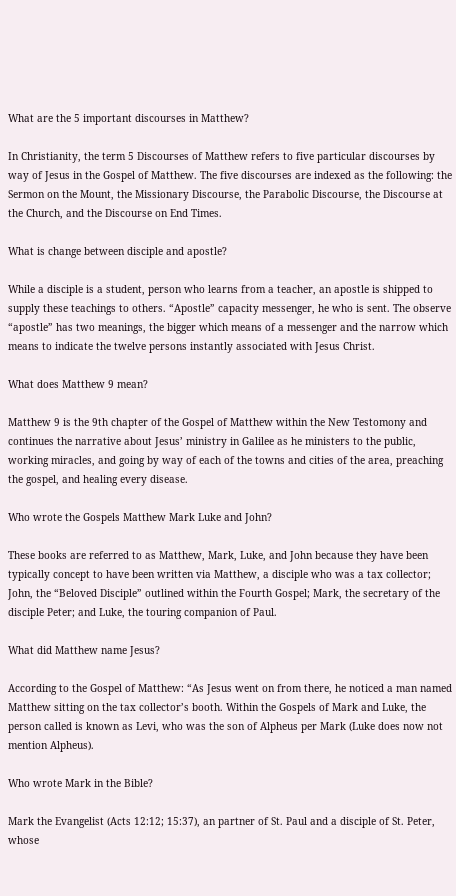What are the 5 important discourses in Matthew?

In Christianity, the term 5 Discourses of Matthew refers to five particular discourses by way of Jesus in the Gospel of Matthew. The five discourses are indexed as the following: the Sermon on the Mount, the Missionary Discourse, the Parabolic Discourse, the Discourse at the Church, and the Discourse on End Times.

What is change between disciple and apostle?

While a disciple is a student, person who learns from a teacher, an apostle is shipped to supply these teachings to others. “Apostle” capacity messenger, he who is sent. The observe “apostle” has two meanings, the bigger which means of a messenger and the narrow which means to indicate the twelve persons instantly associated with Jesus Christ.

What does Matthew 9 mean?

Matthew 9 is the 9th chapter of the Gospel of Matthew within the New Testomony and continues the narrative about Jesus’ ministry in Galilee as he ministers to the public, working miracles, and going by way of each of the towns and cities of the area, preaching the gospel, and healing every disease.

Who wrote the Gospels Matthew Mark Luke and John?

These books are referred to as Matthew, Mark, Luke, and John because they have been typically concept to have been written via Matthew, a disciple who was a tax collector; John, the “Beloved Disciple” outlined within the Fourth Gospel; Mark, the secretary of the disciple Peter; and Luke, the touring companion of Paul.

What did Matthew name Jesus?

According to the Gospel of Matthew: “As Jesus went on from there, he noticed a man named Matthew sitting on the tax collector’s booth. Within the Gospels of Mark and Luke, the person called is known as Levi, who was the son of Alpheus per Mark (Luke does now not mention Alpheus).

Who wrote Mark in the Bible?

Mark the Evangelist (Acts 12:12; 15:37), an partner of St. Paul and a disciple of St. Peter, whose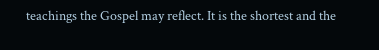teachings the Gospel may reflect. It is the shortest and the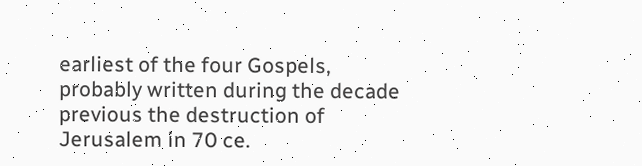earliest of the four Gospels, probably written during the decade previous the destruction of Jerusalem in 70 ce.